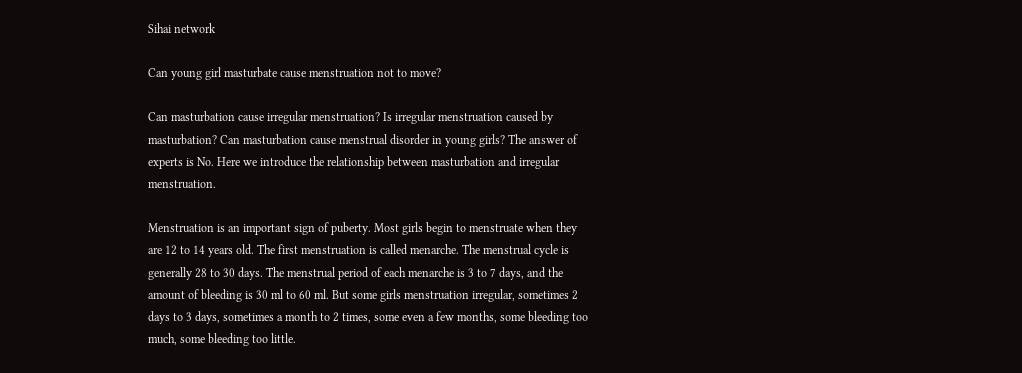Sihai network

Can young girl masturbate cause menstruation not to move?

Can masturbation cause irregular menstruation? Is irregular menstruation caused by masturbation? Can masturbation cause menstrual disorder in young girls? The answer of experts is No. Here we introduce the relationship between masturbation and irregular menstruation.

Menstruation is an important sign of puberty. Most girls begin to menstruate when they are 12 to 14 years old. The first menstruation is called menarche. The menstrual cycle is generally 28 to 30 days. The menstrual period of each menarche is 3 to 7 days, and the amount of bleeding is 30 ml to 60 ml. But some girls menstruation irregular, sometimes 2 days to 3 days, sometimes a month to 2 times, some even a few months, some bleeding too much, some bleeding too little.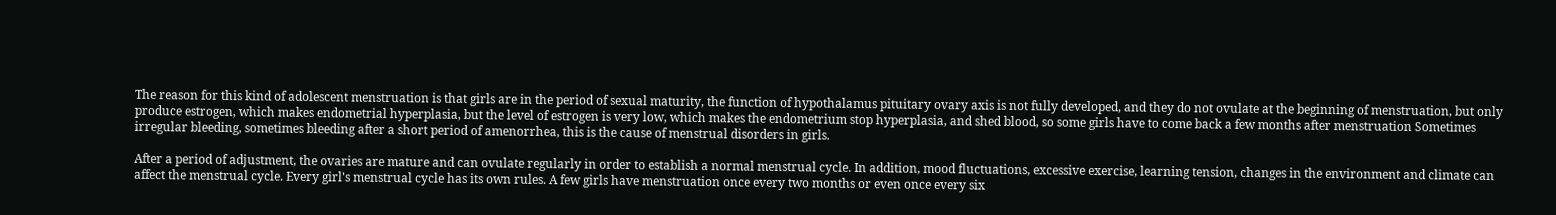The reason for this kind of adolescent menstruation is that girls are in the period of sexual maturity, the function of hypothalamus pituitary ovary axis is not fully developed, and they do not ovulate at the beginning of menstruation, but only produce estrogen, which makes endometrial hyperplasia, but the level of estrogen is very low, which makes the endometrium stop hyperplasia, and shed blood, so some girls have to come back a few months after menstruation Sometimes irregular bleeding, sometimes bleeding after a short period of amenorrhea, this is the cause of menstrual disorders in girls.

After a period of adjustment, the ovaries are mature and can ovulate regularly in order to establish a normal menstrual cycle. In addition, mood fluctuations, excessive exercise, learning tension, changes in the environment and climate can affect the menstrual cycle. Every girl's menstrual cycle has its own rules. A few girls have menstruation once every two months or even once every six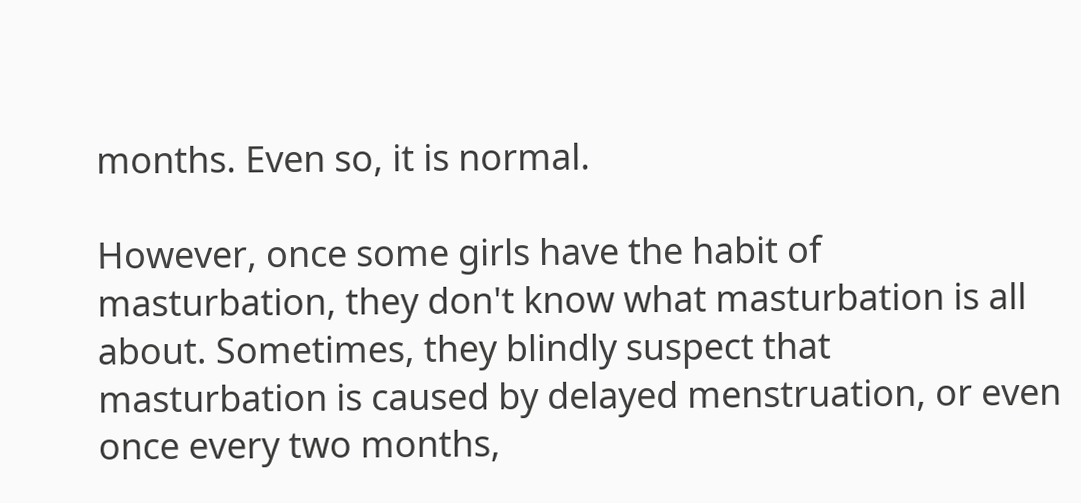months. Even so, it is normal.

However, once some girls have the habit of masturbation, they don't know what masturbation is all about. Sometimes, they blindly suspect that masturbation is caused by delayed menstruation, or even once every two months,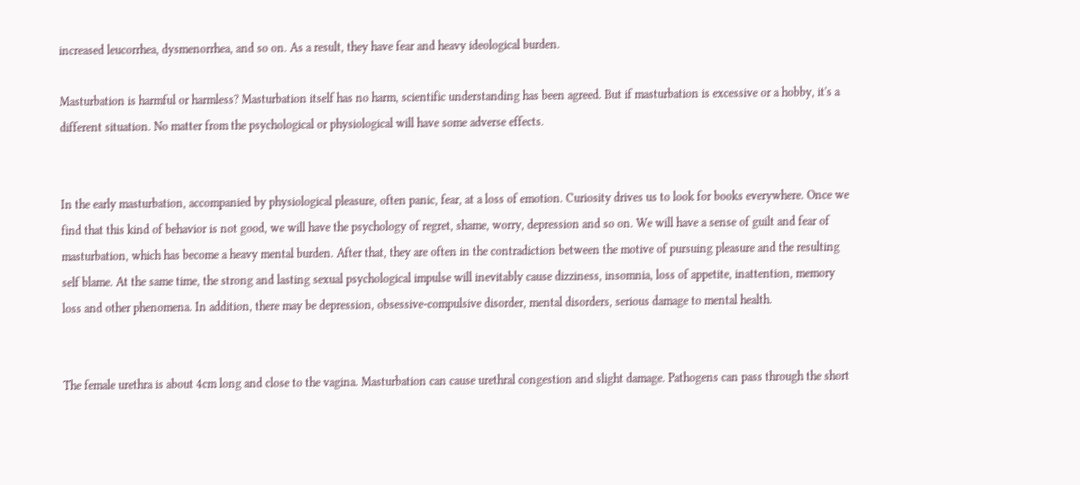increased leucorrhea, dysmenorrhea, and so on. As a result, they have fear and heavy ideological burden.

Masturbation is harmful or harmless? Masturbation itself has no harm, scientific understanding has been agreed. But if masturbation is excessive or a hobby, it's a different situation. No matter from the psychological or physiological will have some adverse effects.


In the early masturbation, accompanied by physiological pleasure, often panic, fear, at a loss of emotion. Curiosity drives us to look for books everywhere. Once we find that this kind of behavior is not good, we will have the psychology of regret, shame, worry, depression and so on. We will have a sense of guilt and fear of masturbation, which has become a heavy mental burden. After that, they are often in the contradiction between the motive of pursuing pleasure and the resulting self blame. At the same time, the strong and lasting sexual psychological impulse will inevitably cause dizziness, insomnia, loss of appetite, inattention, memory loss and other phenomena. In addition, there may be depression, obsessive-compulsive disorder, mental disorders, serious damage to mental health.


The female urethra is about 4cm long and close to the vagina. Masturbation can cause urethral congestion and slight damage. Pathogens can pass through the short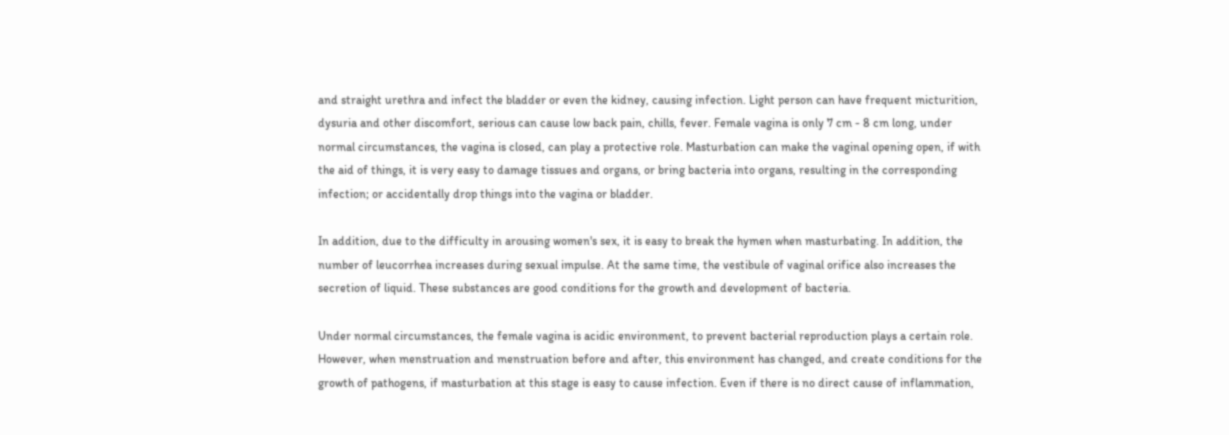and straight urethra and infect the bladder or even the kidney, causing infection. Light person can have frequent micturition, dysuria and other discomfort, serious can cause low back pain, chills, fever. Female vagina is only 7 cm - 8 cm long, under normal circumstances, the vagina is closed, can play a protective role. Masturbation can make the vaginal opening open, if with the aid of things, it is very easy to damage tissues and organs, or bring bacteria into organs, resulting in the corresponding infection; or accidentally drop things into the vagina or bladder.

In addition, due to the difficulty in arousing women's sex, it is easy to break the hymen when masturbating. In addition, the number of leucorrhea increases during sexual impulse. At the same time, the vestibule of vaginal orifice also increases the secretion of liquid. These substances are good conditions for the growth and development of bacteria.

Under normal circumstances, the female vagina is acidic environment, to prevent bacterial reproduction plays a certain role. However, when menstruation and menstruation before and after, this environment has changed, and create conditions for the growth of pathogens, if masturbation at this stage is easy to cause infection. Even if there is no direct cause of inflammation,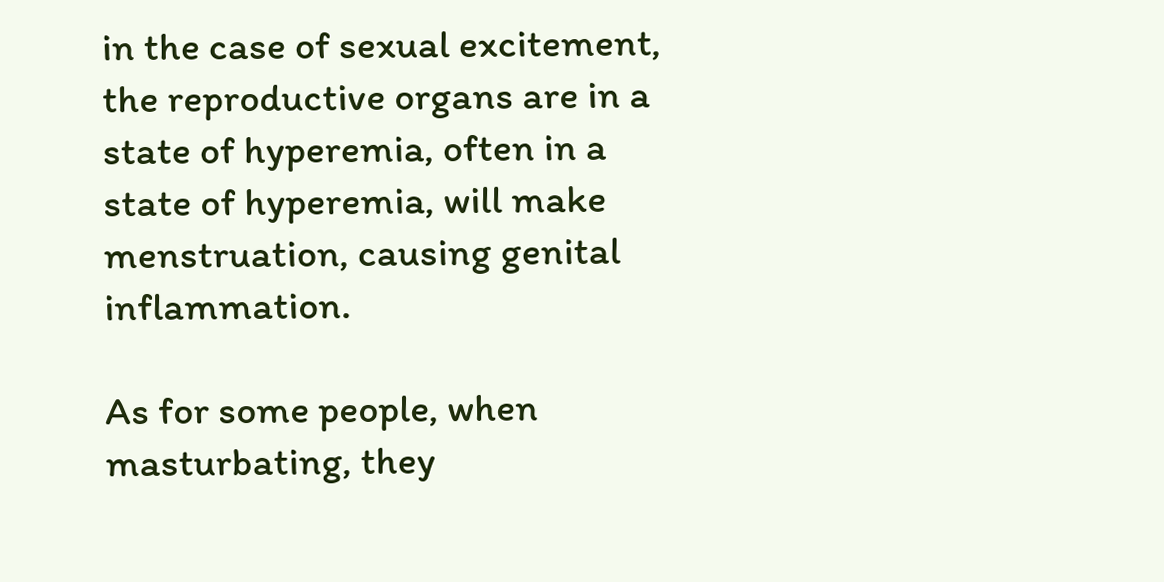in the case of sexual excitement, the reproductive organs are in a state of hyperemia, often in a state of hyperemia, will make menstruation, causing genital inflammation.

As for some people, when masturbating, they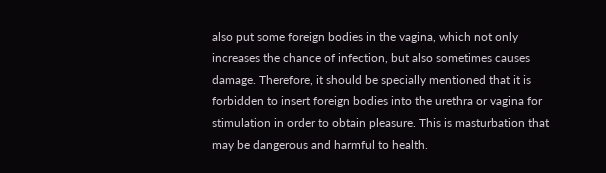also put some foreign bodies in the vagina, which not only increases the chance of infection, but also sometimes causes damage. Therefore, it should be specially mentioned that it is forbidden to insert foreign bodies into the urethra or vagina for stimulation in order to obtain pleasure. This is masturbation that may be dangerous and harmful to health.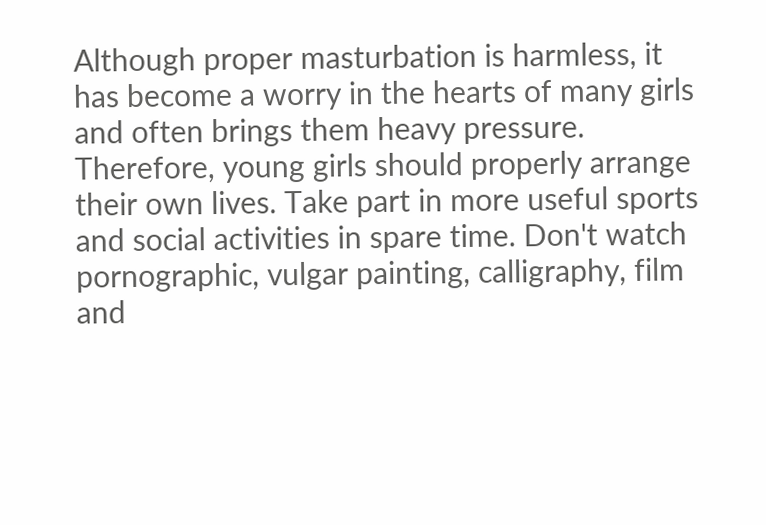Although proper masturbation is harmless, it has become a worry in the hearts of many girls and often brings them heavy pressure. Therefore, young girls should properly arrange their own lives. Take part in more useful sports and social activities in spare time. Don't watch pornographic, vulgar painting, calligraphy, film and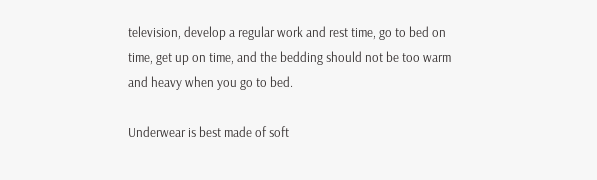television, develop a regular work and rest time, go to bed on time, get up on time, and the bedding should not be too warm and heavy when you go to bed.

Underwear is best made of soft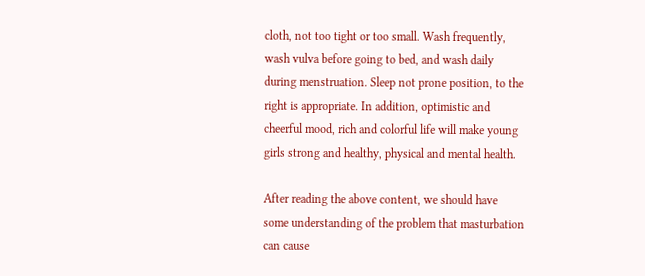cloth, not too tight or too small. Wash frequently, wash vulva before going to bed, and wash daily during menstruation. Sleep not prone position, to the right is appropriate. In addition, optimistic and cheerful mood, rich and colorful life will make young girls strong and healthy, physical and mental health.

After reading the above content, we should have some understanding of the problem that masturbation can cause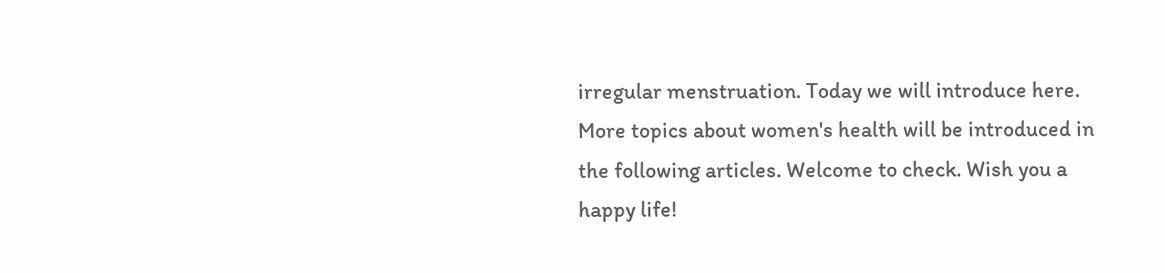irregular menstruation. Today we will introduce here. More topics about women's health will be introduced in the following articles. Welcome to check. Wish you a happy life!